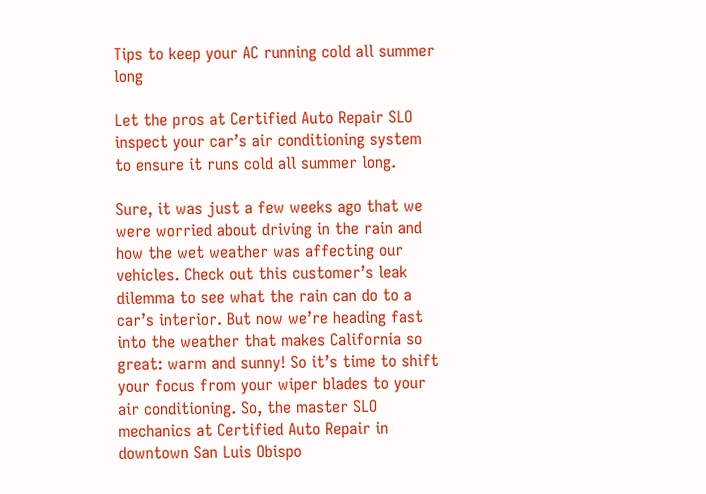Tips to keep your AC running cold all summer long

Let the pros at Certified Auto Repair SLO inspect your car’s air conditioning system to ensure it runs cold all summer long.

Sure, it was just a few weeks ago that we were worried about driving in the rain and how the wet weather was affecting our vehicles. Check out this customer’s leak dilemma to see what the rain can do to a car’s interior. But now we’re heading fast into the weather that makes California so great: warm and sunny! So it’s time to shift your focus from your wiper blades to your air conditioning. So, the master SLO mechanics at Certified Auto Repair in downtown San Luis Obispo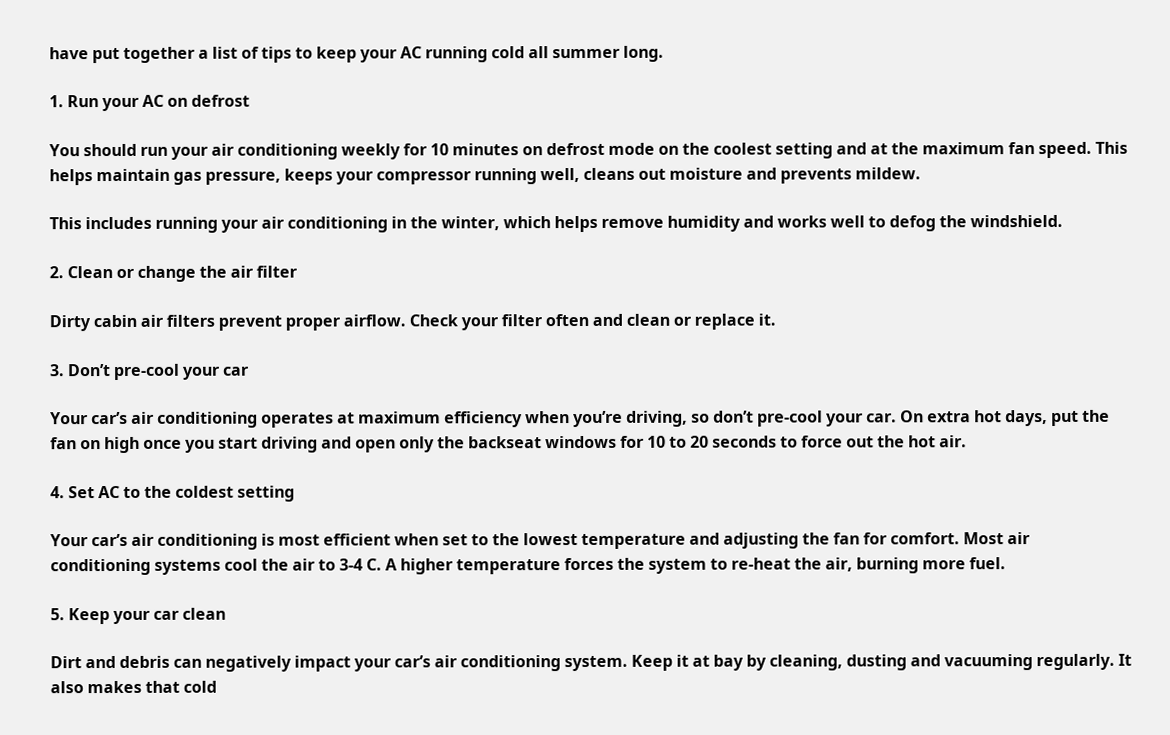have put together a list of tips to keep your AC running cold all summer long.

1. Run your AC on defrost

You should run your air conditioning weekly for 10 minutes on defrost mode on the coolest setting and at the maximum fan speed. This helps maintain gas pressure, keeps your compressor running well, cleans out moisture and prevents mildew.

This includes running your air conditioning in the winter, which helps remove humidity and works well to defog the windshield.

2. Clean or change the air filter

Dirty cabin air filters prevent proper airflow. Check your filter often and clean or replace it.

3. Don’t pre-cool your car

Your car’s air conditioning operates at maximum efficiency when you’re driving, so don’t pre-cool your car. On extra hot days, put the fan on high once you start driving and open only the backseat windows for 10 to 20 seconds to force out the hot air.

4. Set AC to the coldest setting

Your car’s air conditioning is most efficient when set to the lowest temperature and adjusting the fan for comfort. Most air conditioning systems cool the air to 3-4 C. A higher temperature forces the system to re-heat the air, burning more fuel.

5. Keep your car clean

Dirt and debris can negatively impact your car’s air conditioning system. Keep it at bay by cleaning, dusting and vacuuming regularly. It also makes that cold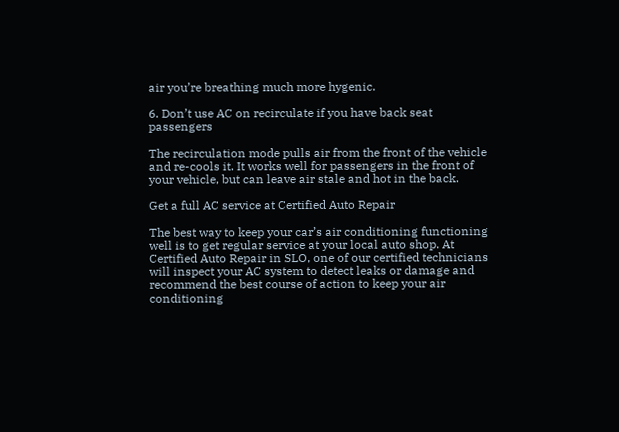air you’re breathing much more hygenic.

6. Don’t use AC on recirculate if you have back seat passengers

The recirculation mode pulls air from the front of the vehicle and re-cools it. It works well for passengers in the front of your vehicle, but can leave air stale and hot in the back.

Get a full AC service at Certified Auto Repair

The best way to keep your car’s air conditioning functioning well is to get regular service at your local auto shop. At Certified Auto Repair in SLO, one of our certified technicians will inspect your AC system to detect leaks or damage and recommend the best course of action to keep your air conditioning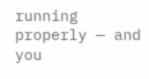running properly — and you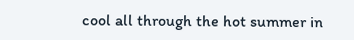cool all through the hot summer in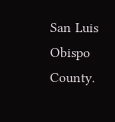San Luis Obispo County.